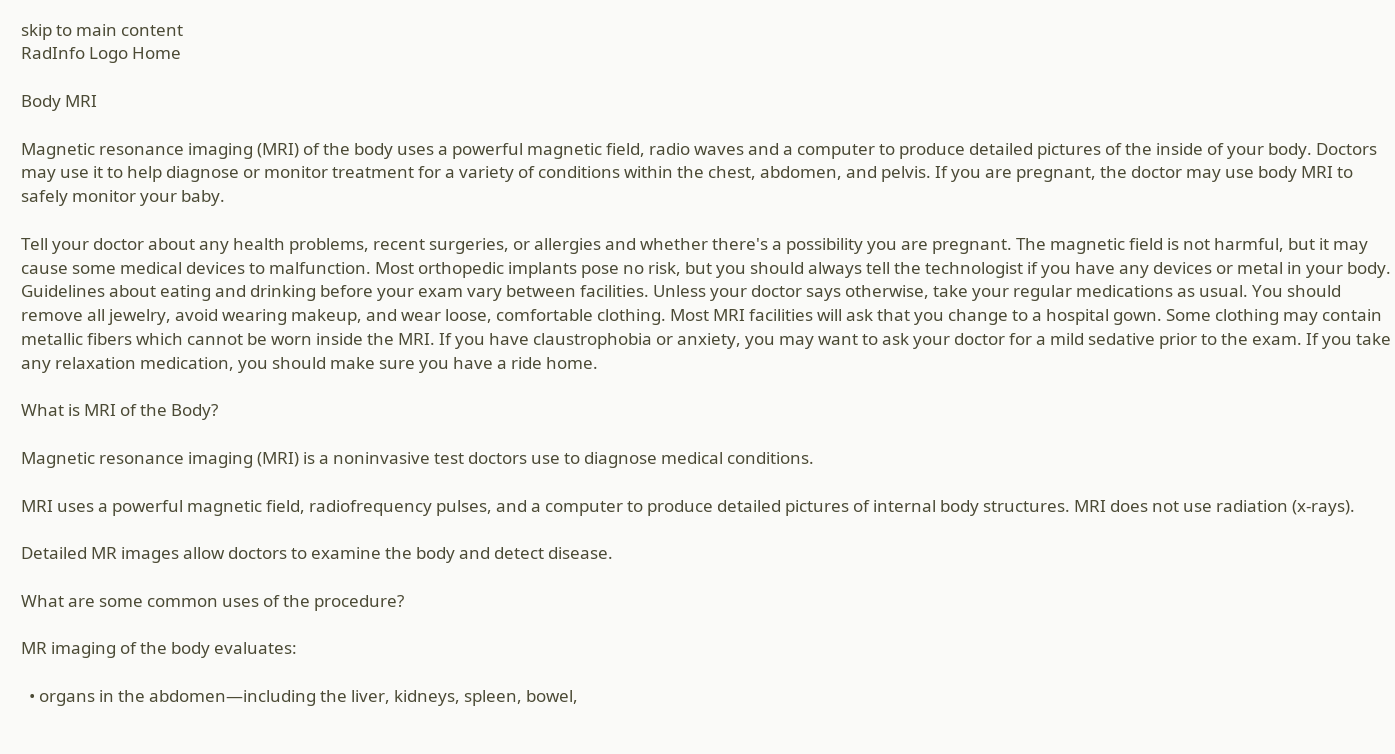skip to main content
RadInfo Logo Home

Body MRI

Magnetic resonance imaging (MRI) of the body uses a powerful magnetic field, radio waves and a computer to produce detailed pictures of the inside of your body. Doctors may use it to help diagnose or monitor treatment for a variety of conditions within the chest, abdomen, and pelvis. If you are pregnant, the doctor may use body MRI to safely monitor your baby.

Tell your doctor about any health problems, recent surgeries, or allergies and whether there's a possibility you are pregnant. The magnetic field is not harmful, but it may cause some medical devices to malfunction. Most orthopedic implants pose no risk, but you should always tell the technologist if you have any devices or metal in your body. Guidelines about eating and drinking before your exam vary between facilities. Unless your doctor says otherwise, take your regular medications as usual. You should remove all jewelry, avoid wearing makeup, and wear loose, comfortable clothing. Most MRI facilities will ask that you change to a hospital gown. Some clothing may contain metallic fibers which cannot be worn inside the MRI. If you have claustrophobia or anxiety, you may want to ask your doctor for a mild sedative prior to the exam. If you take any relaxation medication, you should make sure you have a ride home.

What is MRI of the Body?

Magnetic resonance imaging (MRI) is a noninvasive test doctors use to diagnose medical conditions.

MRI uses a powerful magnetic field, radiofrequency pulses, and a computer to produce detailed pictures of internal body structures. MRI does not use radiation (x-rays).

Detailed MR images allow doctors to examine the body and detect disease.

What are some common uses of the procedure?

MR imaging of the body evaluates:

  • organs in the abdomen—including the liver, kidneys, spleen, bowel,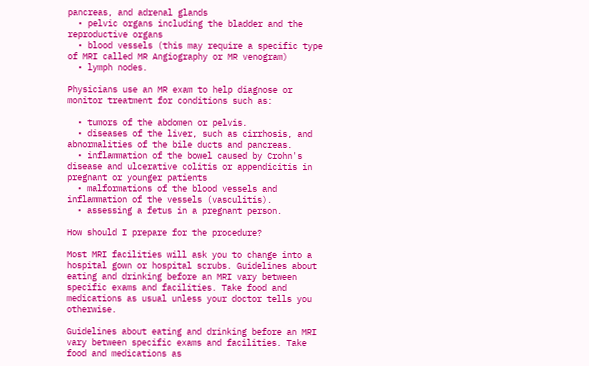pancreas, and adrenal glands
  • pelvic organs including the bladder and the reproductive organs
  • blood vessels (this may require a specific type of MRI called MR Angiography or MR venogram)
  • lymph nodes.

Physicians use an MR exam to help diagnose or monitor treatment for conditions such as:

  • tumors of the abdomen or pelvis.
  • diseases of the liver, such as cirrhosis, and abnormalities of the bile ducts and pancreas.
  • inflammation of the bowel caused by Crohn's disease and ulcerative colitis or appendicitis in pregnant or younger patients
  • malformations of the blood vessels and inflammation of the vessels (vasculitis).
  • assessing a fetus in a pregnant person.

How should I prepare for the procedure?

Most MRI facilities will ask you to change into a hospital gown or hospital scrubs. Guidelines about eating and drinking before an MRI vary between specific exams and facilities. Take food and medications as usual unless your doctor tells you otherwise.

Guidelines about eating and drinking before an MRI vary between specific exams and facilities. Take food and medications as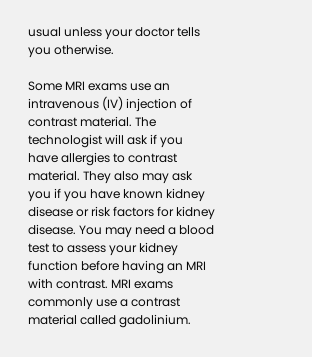usual unless your doctor tells you otherwise.

Some MRI exams use an intravenous (IV) injection of contrast material. The technologist will ask if you have allergies to contrast material. They also may ask you if you have known kidney disease or risk factors for kidney disease. You may need a blood test to assess your kidney function before having an MRI with contrast. MRI exams commonly use a contrast material called gadolinium.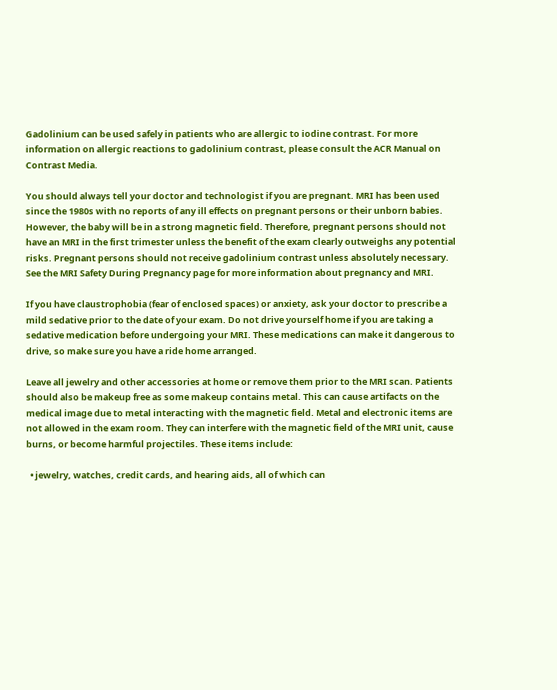Gadolinium can be used safely in patients who are allergic to iodine contrast. For more information on allergic reactions to gadolinium contrast, please consult the ACR Manual on Contrast Media.

You should always tell your doctor and technologist if you are pregnant. MRI has been used since the 1980s with no reports of any ill effects on pregnant persons or their unborn babies. However, the baby will be in a strong magnetic field. Therefore, pregnant persons should not have an MRI in the first trimester unless the benefit of the exam clearly outweighs any potential risks. Pregnant persons should not receive gadolinium contrast unless absolutely necessary. See the MRI Safety During Pregnancy page for more information about pregnancy and MRI.

If you have claustrophobia (fear of enclosed spaces) or anxiety, ask your doctor to prescribe a mild sedative prior to the date of your exam. Do not drive yourself home if you are taking a sedative medication before undergoing your MRI. These medications can make it dangerous to drive, so make sure you have a ride home arranged.

Leave all jewelry and other accessories at home or remove them prior to the MRI scan. Patients should also be makeup free as some makeup contains metal. This can cause artifacts on the medical image due to metal interacting with the magnetic field. Metal and electronic items are not allowed in the exam room. They can interfere with the magnetic field of the MRI unit, cause burns, or become harmful projectiles. These items include:

  • jewelry, watches, credit cards, and hearing aids, all of which can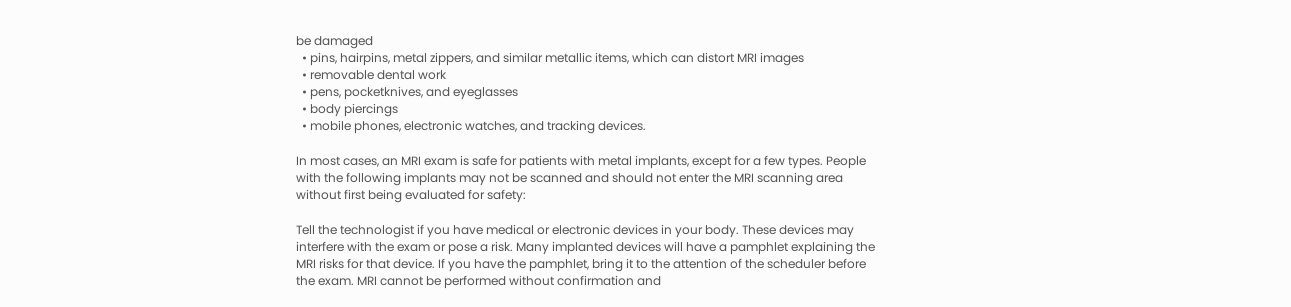be damaged
  • pins, hairpins, metal zippers, and similar metallic items, which can distort MRI images
  • removable dental work
  • pens, pocketknives, and eyeglasses
  • body piercings
  • mobile phones, electronic watches, and tracking devices.

In most cases, an MRI exam is safe for patients with metal implants, except for a few types. People with the following implants may not be scanned and should not enter the MRI scanning area without first being evaluated for safety:

Tell the technologist if you have medical or electronic devices in your body. These devices may interfere with the exam or pose a risk. Many implanted devices will have a pamphlet explaining the MRI risks for that device. If you have the pamphlet, bring it to the attention of the scheduler before the exam. MRI cannot be performed without confirmation and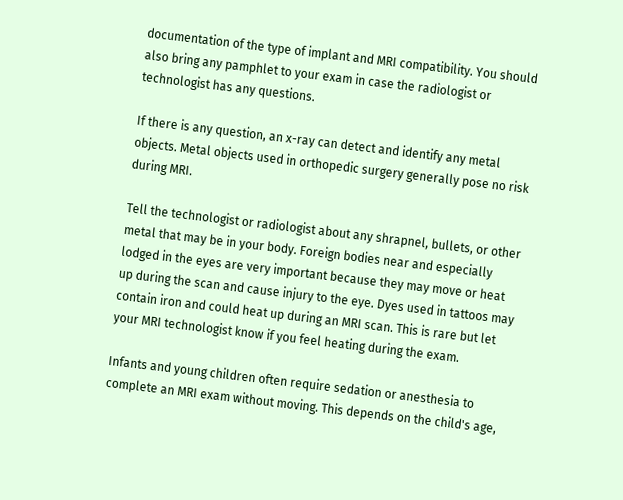documentation of the type of implant and MRI compatibility. You should also bring any pamphlet to your exam in case the radiologist or technologist has any questions.

If there is any question, an x-ray can detect and identify any metal objects. Metal objects used in orthopedic surgery generally pose no risk during MRI.

Tell the technologist or radiologist about any shrapnel, bullets, or other metal that may be in your body. Foreign bodies near and especially lodged in the eyes are very important because they may move or heat up during the scan and cause injury to the eye. Dyes used in tattoos may contain iron and could heat up during an MRI scan. This is rare but let your MRI technologist know if you feel heating during the exam.

Infants and young children often require sedation or anesthesia to complete an MRI exam without moving. This depends on the child's age,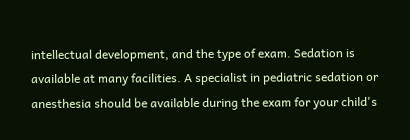intellectual development, and the type of exam. Sedation is available at many facilities. A specialist in pediatric sedation or anesthesia should be available during the exam for your child's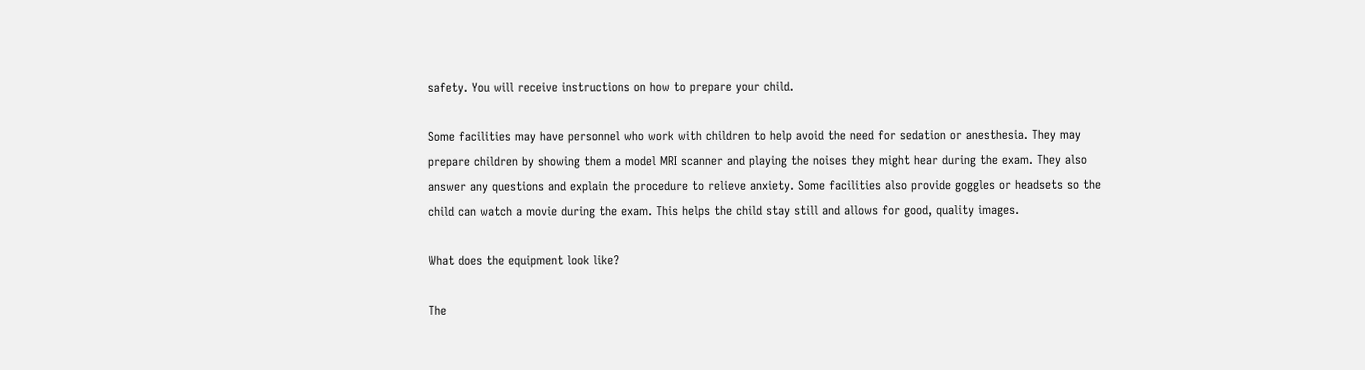safety. You will receive instructions on how to prepare your child.

Some facilities may have personnel who work with children to help avoid the need for sedation or anesthesia. They may prepare children by showing them a model MRI scanner and playing the noises they might hear during the exam. They also answer any questions and explain the procedure to relieve anxiety. Some facilities also provide goggles or headsets so the child can watch a movie during the exam. This helps the child stay still and allows for good, quality images.

What does the equipment look like?

The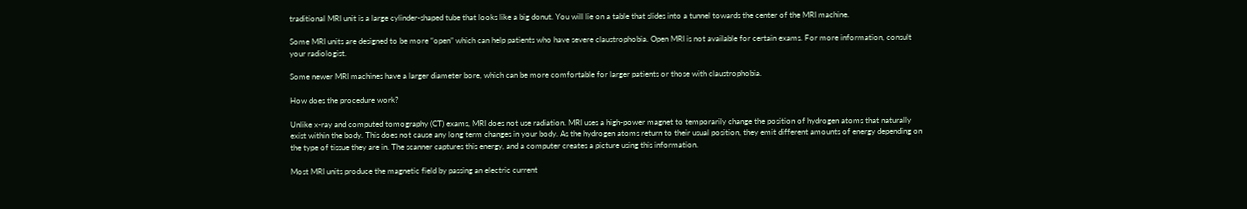traditional MRI unit is a large cylinder-shaped tube that looks like a big donut. You will lie on a table that slides into a tunnel towards the center of the MRI machine.

Some MRI units are designed to be more “open” which can help patients who have severe claustrophobia. Open MRI is not available for certain exams. For more information, consult your radiologist.

Some newer MRI machines have a larger diameter bore, which can be more comfortable for larger patients or those with claustrophobia.

How does the procedure work?

Unlike x-ray and computed tomography (CT) exams, MRI does not use radiation. MRI uses a high-power magnet to temporarily change the position of hydrogen atoms that naturally exist within the body. This does not cause any long term changes in your body. As the hydrogen atoms return to their usual position, they emit different amounts of energy depending on the type of tissue they are in. The scanner captures this energy, and a computer creates a picture using this information.

Most MRI units produce the magnetic field by passing an electric current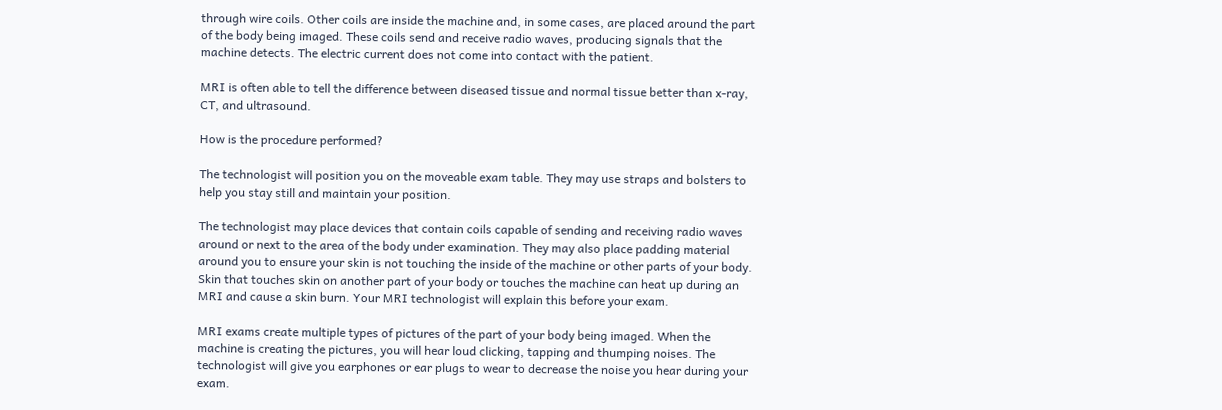through wire coils. Other coils are inside the machine and, in some cases, are placed around the part of the body being imaged. These coils send and receive radio waves, producing signals that the machine detects. The electric current does not come into contact with the patient.

MRI is often able to tell the difference between diseased tissue and normal tissue better than x-ray, CT, and ultrasound.

How is the procedure performed?

The technologist will position you on the moveable exam table. They may use straps and bolsters to help you stay still and maintain your position.

The technologist may place devices that contain coils capable of sending and receiving radio waves around or next to the area of the body under examination. They may also place padding material around you to ensure your skin is not touching the inside of the machine or other parts of your body. Skin that touches skin on another part of your body or touches the machine can heat up during an MRI and cause a skin burn. Your MRI technologist will explain this before your exam.

MRI exams create multiple types of pictures of the part of your body being imaged. When the machine is creating the pictures, you will hear loud clicking, tapping and thumping noises. The technologist will give you earphones or ear plugs to wear to decrease the noise you hear during your exam.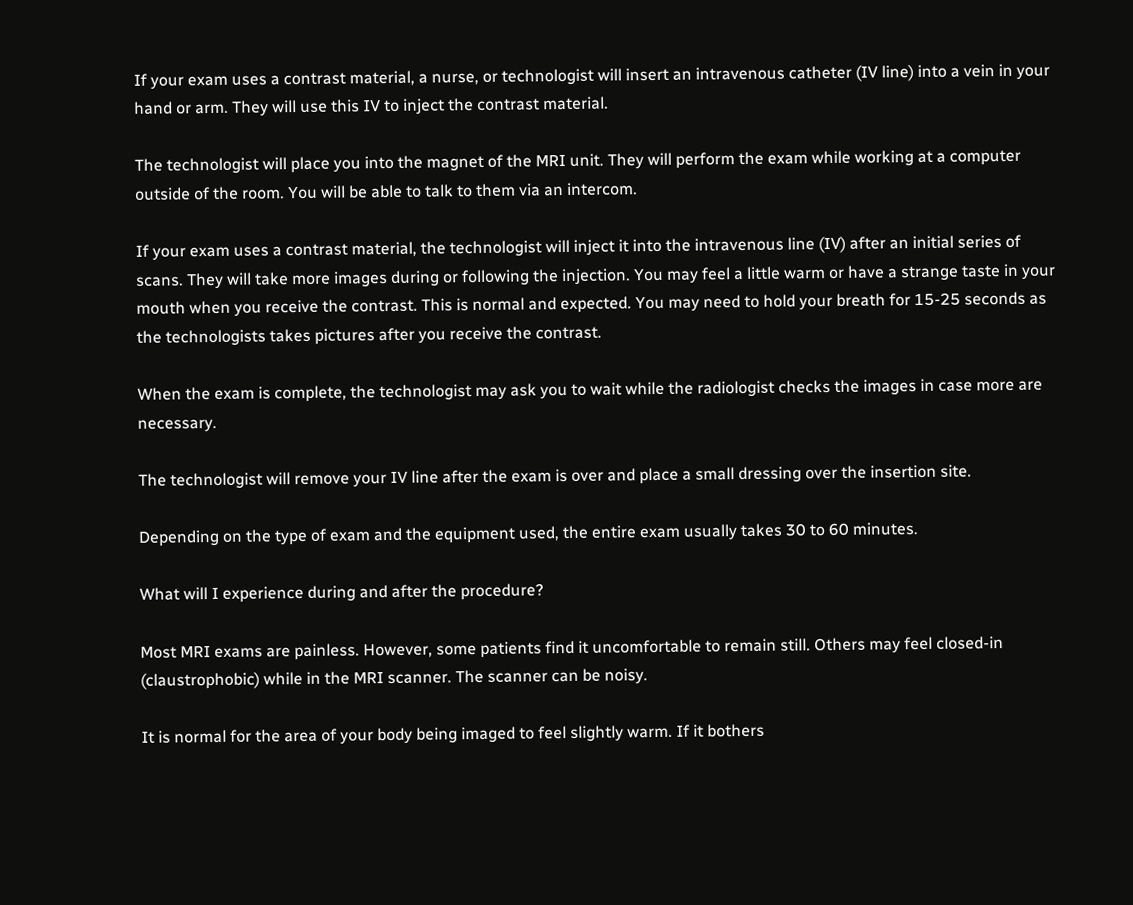If your exam uses a contrast material, a nurse, or technologist will insert an intravenous catheter (IV line) into a vein in your hand or arm. They will use this IV to inject the contrast material.

The technologist will place you into the magnet of the MRI unit. They will perform the exam while working at a computer outside of the room. You will be able to talk to them via an intercom.

If your exam uses a contrast material, the technologist will inject it into the intravenous line (IV) after an initial series of scans. They will take more images during or following the injection. You may feel a little warm or have a strange taste in your mouth when you receive the contrast. This is normal and expected. You may need to hold your breath for 15-25 seconds as the technologists takes pictures after you receive the contrast.

When the exam is complete, the technologist may ask you to wait while the radiologist checks the images in case more are necessary.

The technologist will remove your IV line after the exam is over and place a small dressing over the insertion site.

Depending on the type of exam and the equipment used, the entire exam usually takes 30 to 60 minutes.

What will I experience during and after the procedure?

Most MRI exams are painless. However, some patients find it uncomfortable to remain still. Others may feel closed-in (claustrophobic) while in the MRI scanner. The scanner can be noisy.

It is normal for the area of your body being imaged to feel slightly warm. If it bothers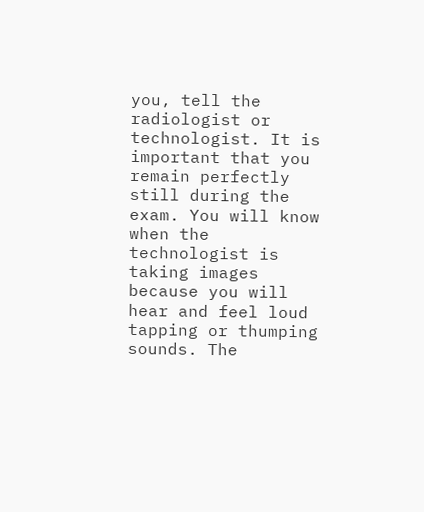you, tell the radiologist or technologist. It is important that you remain perfectly still during the exam. You will know when the technologist is taking images because you will hear and feel loud tapping or thumping sounds. The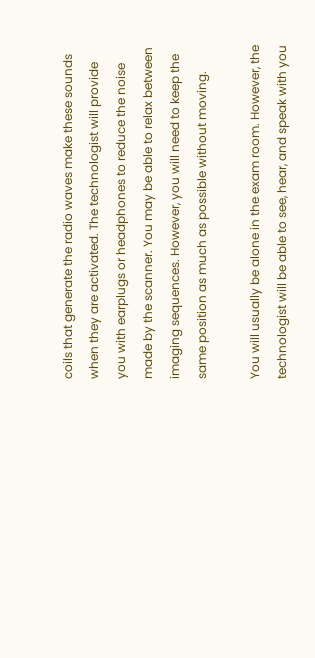coils that generate the radio waves make these sounds when they are activated. The technologist will provide you with earplugs or headphones to reduce the noise made by the scanner. You may be able to relax between imaging sequences. However, you will need to keep the same position as much as possible without moving.

You will usually be alone in the exam room. However, the technologist will be able to see, hear, and speak with you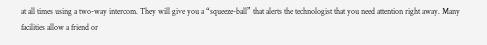at all times using a two-way intercom. They will give you a “squeeze-ball” that alerts the technologist that you need attention right away. Many facilities allow a friend or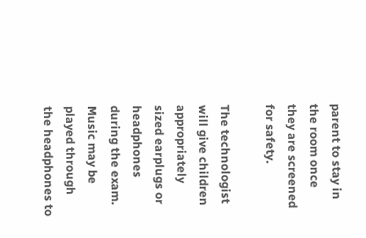parent to stay in the room once they are screened for safety.

The technologist will give children appropriately sized earplugs or headphones during the exam. Music may be played through the headphones to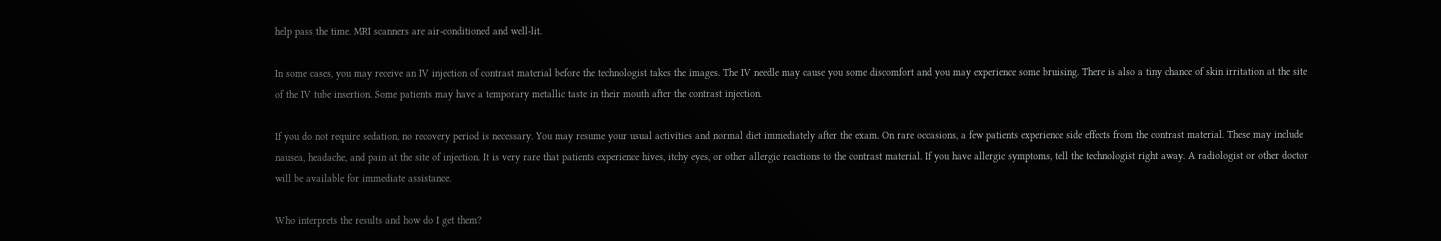help pass the time. MRI scanners are air-conditioned and well-lit.

In some cases, you may receive an IV injection of contrast material before the technologist takes the images. The IV needle may cause you some discomfort and you may experience some bruising. There is also a tiny chance of skin irritation at the site of the IV tube insertion. Some patients may have a temporary metallic taste in their mouth after the contrast injection.

If you do not require sedation, no recovery period is necessary. You may resume your usual activities and normal diet immediately after the exam. On rare occasions, a few patients experience side effects from the contrast material. These may include nausea, headache, and pain at the site of injection. It is very rare that patients experience hives, itchy eyes, or other allergic reactions to the contrast material. If you have allergic symptoms, tell the technologist right away. A radiologist or other doctor will be available for immediate assistance.

Who interprets the results and how do I get them?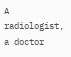A radiologist, a doctor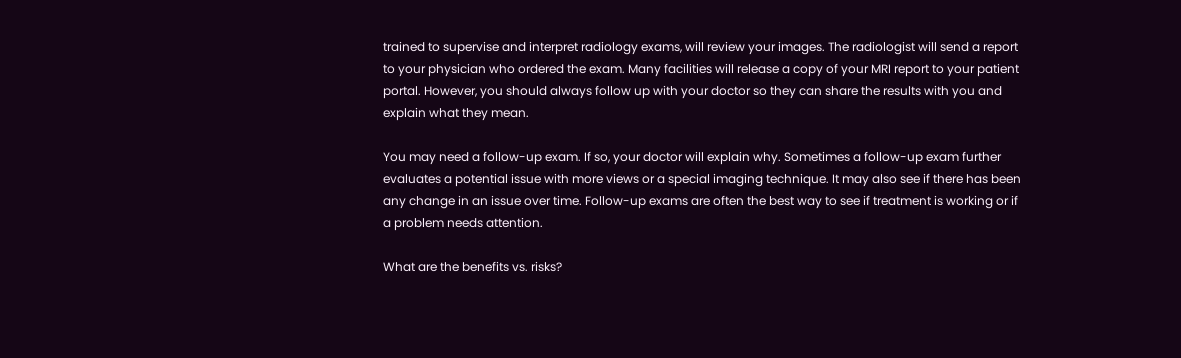trained to supervise and interpret radiology exams, will review your images. The radiologist will send a report to your physician who ordered the exam. Many facilities will release a copy of your MRI report to your patient portal. However, you should always follow up with your doctor so they can share the results with you and explain what they mean.

You may need a follow-up exam. If so, your doctor will explain why. Sometimes a follow-up exam further evaluates a potential issue with more views or a special imaging technique. It may also see if there has been any change in an issue over time. Follow-up exams are often the best way to see if treatment is working or if a problem needs attention.

What are the benefits vs. risks?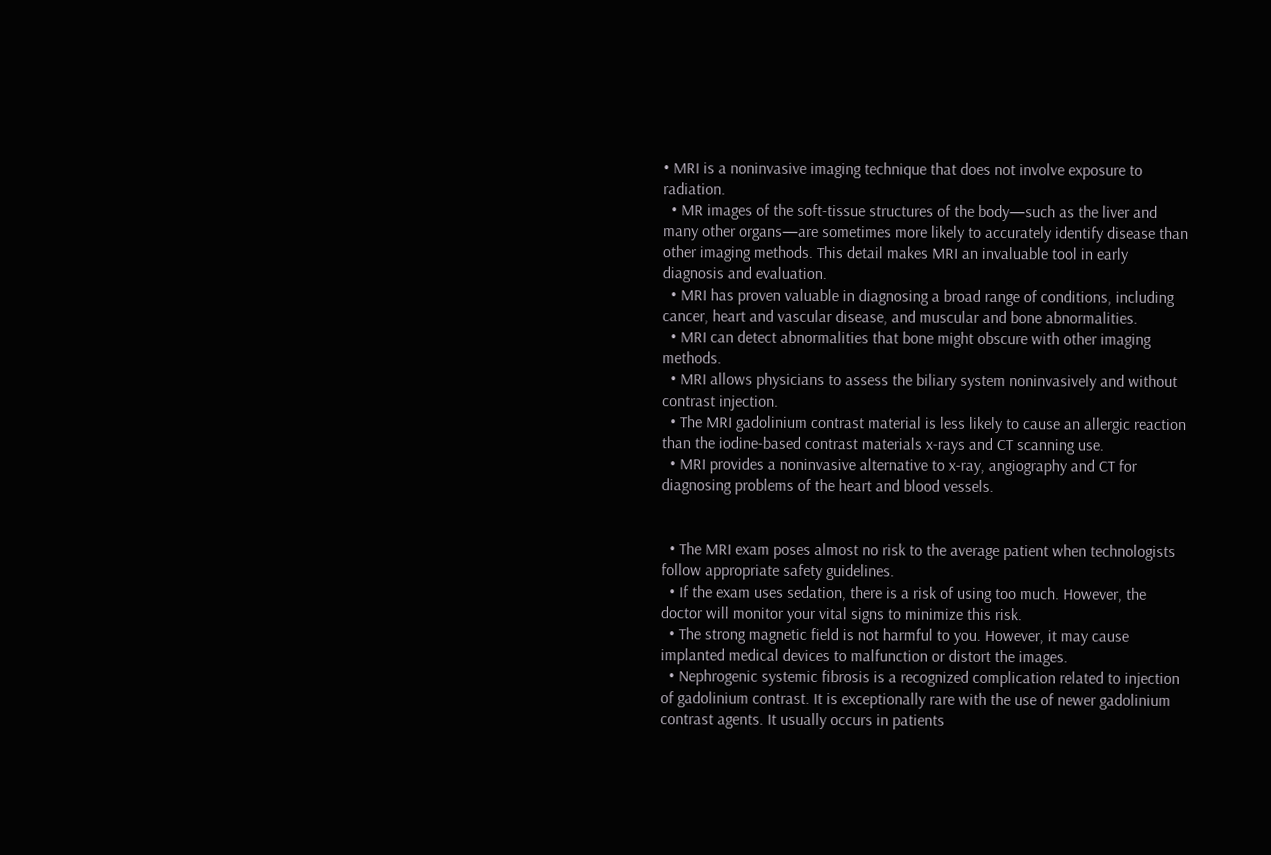• MRI is a noninvasive imaging technique that does not involve exposure to radiation.
  • MR images of the soft-tissue structures of the body—such as the liver and many other organs—are sometimes more likely to accurately identify disease than other imaging methods. This detail makes MRI an invaluable tool in early diagnosis and evaluation.
  • MRI has proven valuable in diagnosing a broad range of conditions, including cancer, heart and vascular disease, and muscular and bone abnormalities.
  • MRI can detect abnormalities that bone might obscure with other imaging methods.
  • MRI allows physicians to assess the biliary system noninvasively and without contrast injection.
  • The MRI gadolinium contrast material is less likely to cause an allergic reaction than the iodine-based contrast materials x-rays and CT scanning use.
  • MRI provides a noninvasive alternative to x-ray, angiography and CT for diagnosing problems of the heart and blood vessels.


  • The MRI exam poses almost no risk to the average patient when technologists follow appropriate safety guidelines.
  • If the exam uses sedation, there is a risk of using too much. However, the doctor will monitor your vital signs to minimize this risk.
  • The strong magnetic field is not harmful to you. However, it may cause implanted medical devices to malfunction or distort the images.
  • Nephrogenic systemic fibrosis is a recognized complication related to injection of gadolinium contrast. It is exceptionally rare with the use of newer gadolinium contrast agents. It usually occurs in patients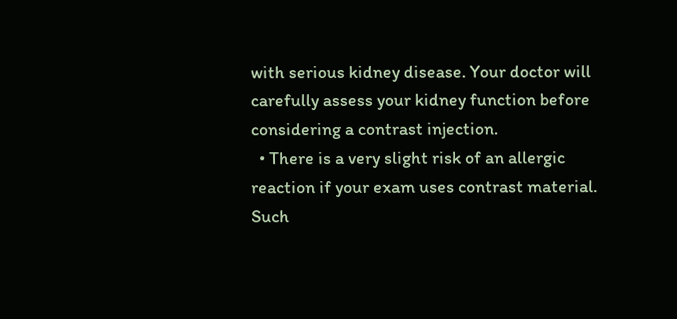with serious kidney disease. Your doctor will carefully assess your kidney function before considering a contrast injection.
  • There is a very slight risk of an allergic reaction if your exam uses contrast material. Such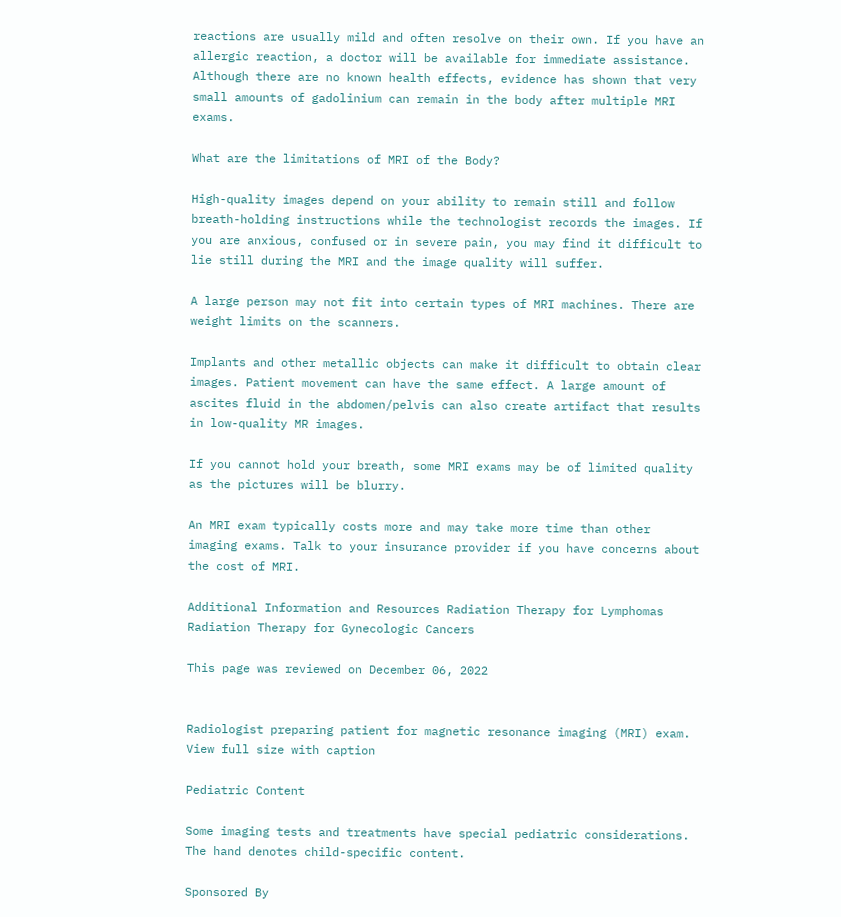reactions are usually mild and often resolve on their own. If you have an allergic reaction, a doctor will be available for immediate assistance. Although there are no known health effects, evidence has shown that very small amounts of gadolinium can remain in the body after multiple MRI exams.

What are the limitations of MRI of the Body?

High-quality images depend on your ability to remain still and follow breath-holding instructions while the technologist records the images. If you are anxious, confused or in severe pain, you may find it difficult to lie still during the MRI and the image quality will suffer.

A large person may not fit into certain types of MRI machines. There are weight limits on the scanners.

Implants and other metallic objects can make it difficult to obtain clear images. Patient movement can have the same effect. A large amount of ascites fluid in the abdomen/pelvis can also create artifact that results in low-quality MR images.

If you cannot hold your breath, some MRI exams may be of limited quality as the pictures will be blurry.

An MRI exam typically costs more and may take more time than other imaging exams. Talk to your insurance provider if you have concerns about the cost of MRI.

Additional Information and Resources Radiation Therapy for Lymphomas Radiation Therapy for Gynecologic Cancers

This page was reviewed on December 06, 2022


Radiologist preparing patient for magnetic resonance imaging (MRI) exam. View full size with caption

Pediatric Content

Some imaging tests and treatments have special pediatric considerations. The hand denotes child-specific content.

Sponsored By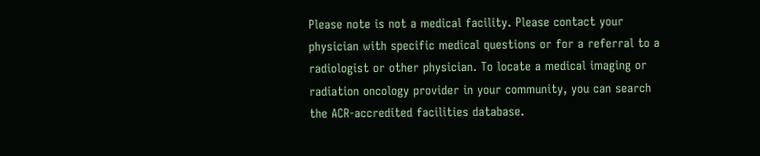Please note is not a medical facility. Please contact your physician with specific medical questions or for a referral to a radiologist or other physician. To locate a medical imaging or radiation oncology provider in your community, you can search the ACR-accredited facilities database.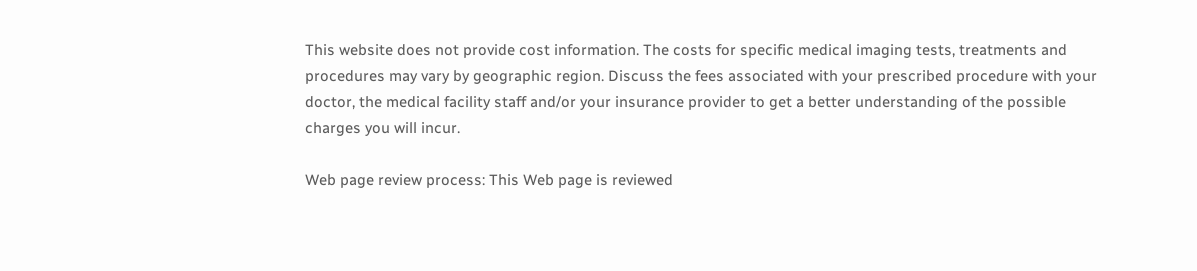This website does not provide cost information. The costs for specific medical imaging tests, treatments and procedures may vary by geographic region. Discuss the fees associated with your prescribed procedure with your doctor, the medical facility staff and/or your insurance provider to get a better understanding of the possible charges you will incur.

Web page review process: This Web page is reviewed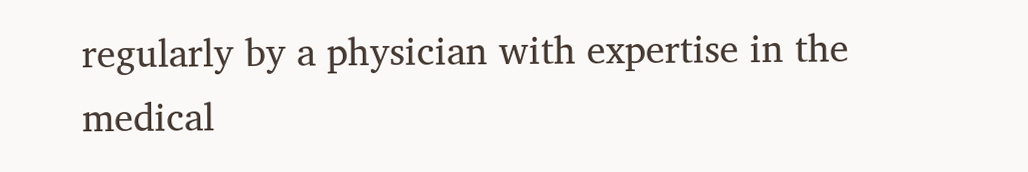regularly by a physician with expertise in the medical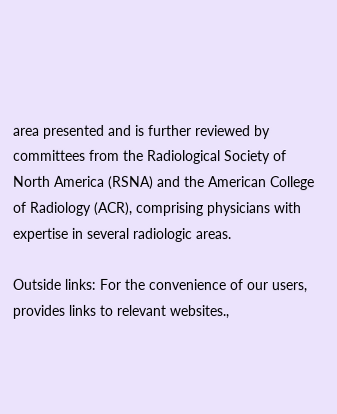area presented and is further reviewed by committees from the Radiological Society of North America (RSNA) and the American College of Radiology (ACR), comprising physicians with expertise in several radiologic areas.

Outside links: For the convenience of our users, provides links to relevant websites.,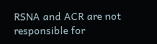RSNA and ACR are not responsible for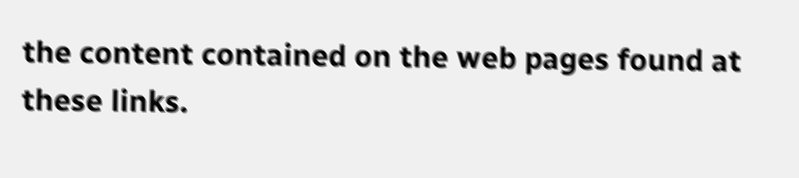the content contained on the web pages found at these links.